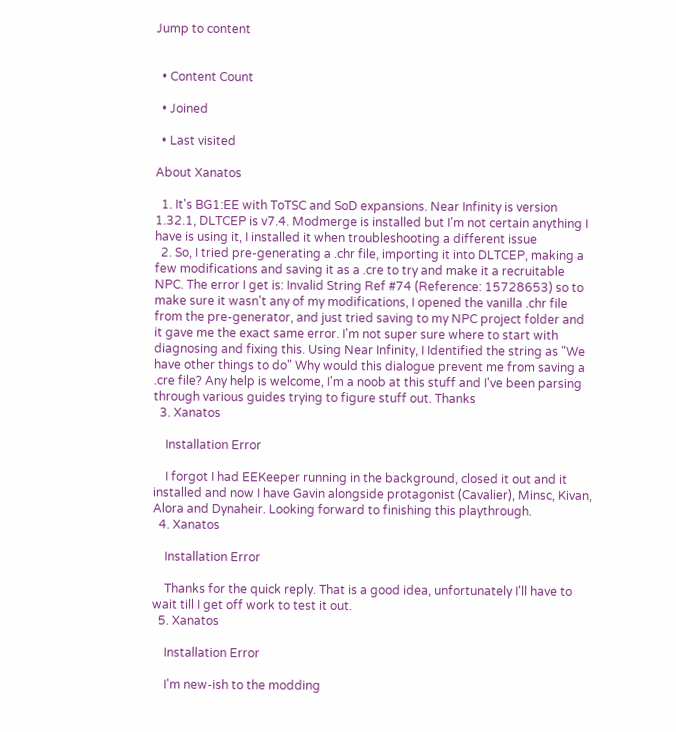Jump to content


  • Content Count

  • Joined

  • Last visited

About Xanatos

  1. It's BG1:EE with ToTSC and SoD expansions. Near Infinity is version 1.32.1, DLTCEP is v7.4. Modmerge is installed but I'm not certain anything I have is using it, I installed it when troubleshooting a different issue
  2. So, I tried pre-generating a .chr file, importing it into DLTCEP, making a few modifications and saving it as a .cre to try and make it a recruitable NPC. The error I get is: Invalid String Ref #74 (Reference: 15728653) so to make sure it wasn't any of my modifications, I opened the vanilla .chr file from the pre-generator, and just tried saving to my NPC project folder and it gave me the exact same error. I'm not super sure where to start with diagnosing and fixing this. Using Near Infinity, I Identified the string as "We have other things to do" Why would this dialogue prevent me from saving a .cre file? Any help is welcome, I'm a noob at this stuff and I've been parsing through various guides trying to figure stuff out. Thanks
  3. Xanatos

    Installation Error

    I forgot I had EEKeeper running in the background, closed it out and it installed and now I have Gavin alongside protagonist (Cavalier), Minsc, Kivan, Alora and Dynaheir. Looking forward to finishing this playthrough.
  4. Xanatos

    Installation Error

    Thanks for the quick reply. That is a good idea, unfortunately I'll have to wait till I get off work to test it out.
  5. Xanatos

    Installation Error

    I'm new-ish to the modding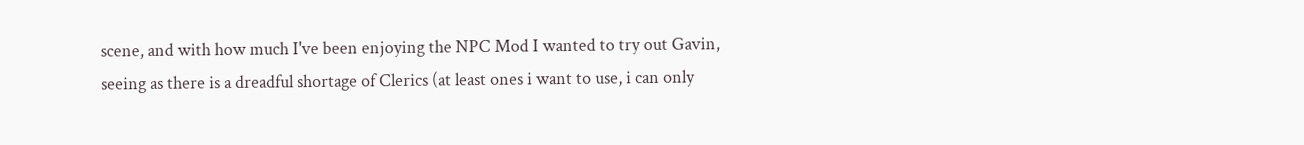scene, and with how much I've been enjoying the NPC Mod I wanted to try out Gavin, seeing as there is a dreadful shortage of Clerics (at least ones i want to use, i can only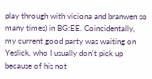play through with viciona and branwen so many times) in BG:EE. Coincidentally, my current good party was waiting on Yeslick, who I usually don't pick up because of his not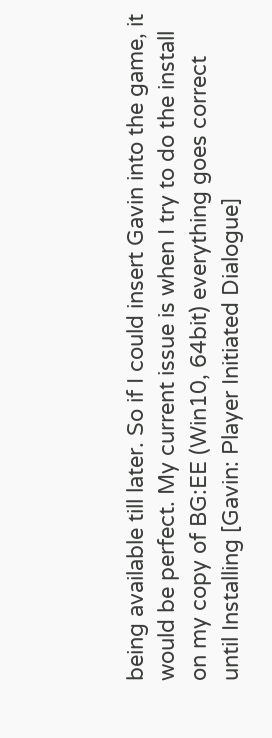being available till later. So if I could insert Gavin into the game, it would be perfect. My current issue is when I try to do the install on my copy of BG:EE (Win10, 64bit) everything goes correct until Installing [Gavin: Player Initiated Dialogue]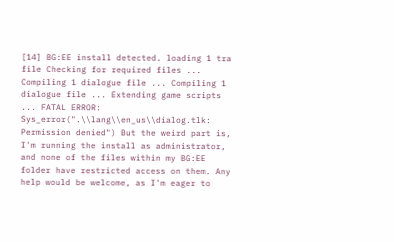[14] BG:EE install detected. loading 1 tra file Checking for required files ... Compiling 1 dialogue file ... Compiling 1 dialogue file ... Extending game scripts ... FATAL ERROR: Sys_error(".\\lang\\en_us\\dialog.tlk: Permission denied") But the weird part is, I'm running the install as administrator, and none of the files within my BG:EE folder have restricted access on them. Any help would be welcome, as I'm eager to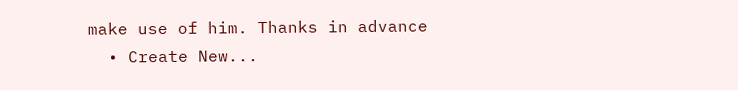make use of him. Thanks in advance
  • Create New...